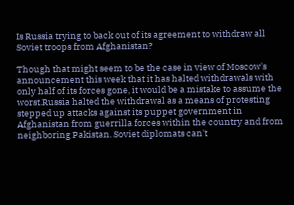Is Russia trying to back out of its agreement to withdraw all Soviet troops from Afghanistan?

Though that might seem to be the case in view of Moscow's announcement this week that it has halted withdrawals with only half of its forces gone, it would be a mistake to assume the worst.Russia halted the withdrawal as a means of protesting stepped up attacks against its puppet government in Afghanistan from guerrilla forces within the country and from neighboring Pakistan. Soviet diplomats can't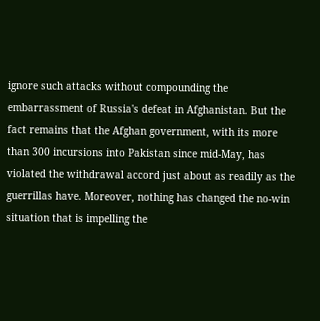ignore such attacks without compounding the embarrassment of Russia's defeat in Afghanistan. But the fact remains that the Afghan government, with its more than 300 incursions into Pakistan since mid-May, has violated the withdrawal accord just about as readily as the guerrillas have. Moreover, nothing has changed the no-win situation that is impelling the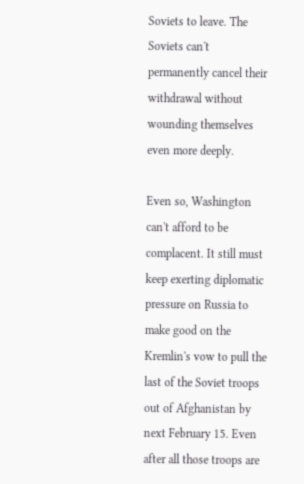Soviets to leave. The Soviets can't permanently cancel their withdrawal without wounding themselves even more deeply.

Even so, Washington can't afford to be complacent. It still must keep exerting diplomatic pressure on Russia to make good on the Kremlin's vow to pull the last of the Soviet troops out of Afghanistan by next February 15. Even after all those troops are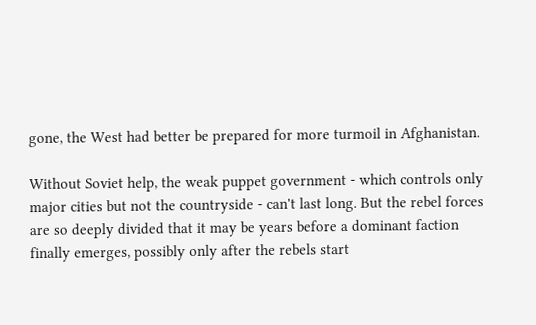gone, the West had better be prepared for more turmoil in Afghanistan.

Without Soviet help, the weak puppet government - which controls only major cities but not the countryside - can't last long. But the rebel forces are so deeply divided that it may be years before a dominant faction finally emerges, possibly only after the rebels start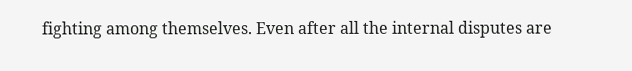fighting among themselves. Even after all the internal disputes are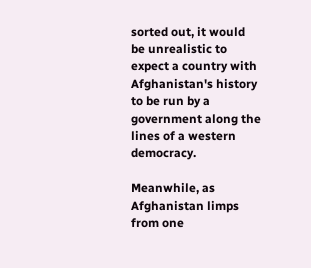sorted out, it would be unrealistic to expect a country with Afghanistan's history to be run by a government along the lines of a western democracy.

Meanwhile, as Afghanistan limps from one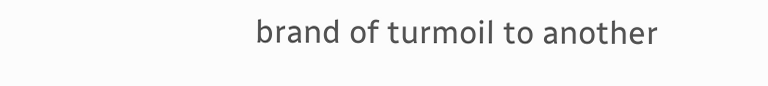brand of turmoil to another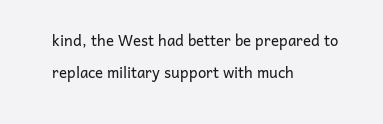kind, the West had better be prepared to replace military support with much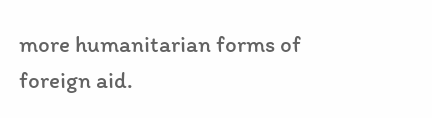more humanitarian forms of foreign aid.